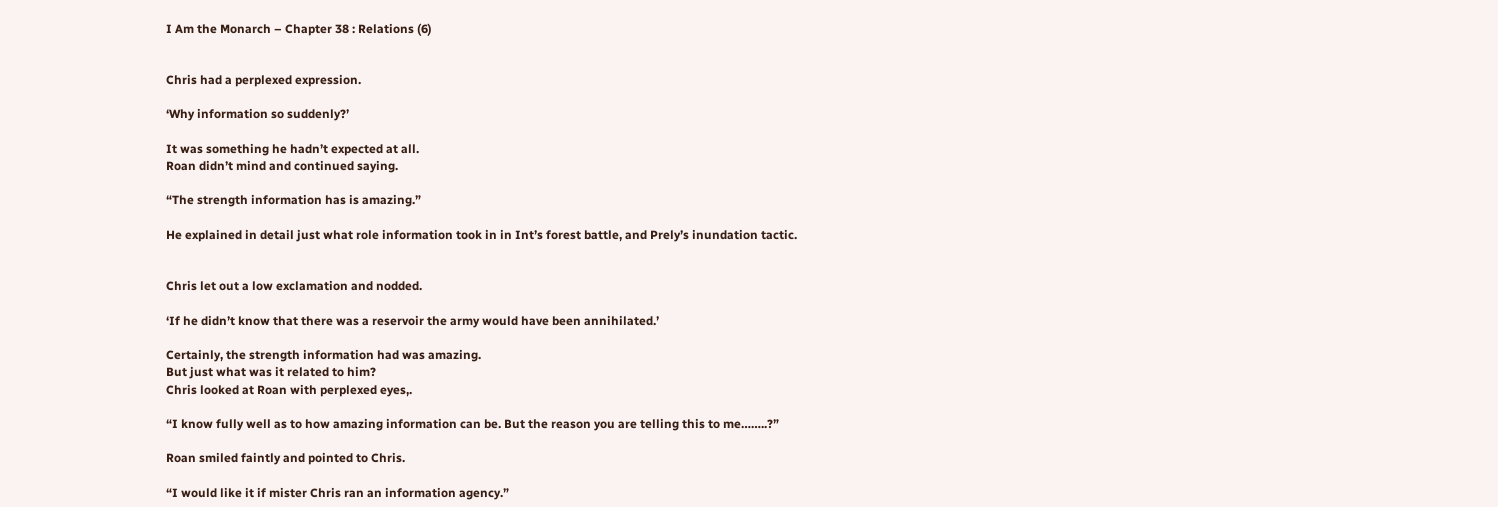I Am the Monarch – Chapter 38 : Relations (6)


Chris had a perplexed expression.

‘Why information so suddenly?’

It was something he hadn’t expected at all.
Roan didn’t mind and continued saying.

“The strength information has is amazing.”

He explained in detail just what role information took in in Int’s forest battle, and Prely’s inundation tactic.


Chris let out a low exclamation and nodded.

‘If he didn’t know that there was a reservoir the army would have been annihilated.’

Certainly, the strength information had was amazing.
But just what was it related to him?
Chris looked at Roan with perplexed eyes,.

“I know fully well as to how amazing information can be. But the reason you are telling this to me……..?”

Roan smiled faintly and pointed to Chris.

“I would like it if mister Chris ran an information agency.”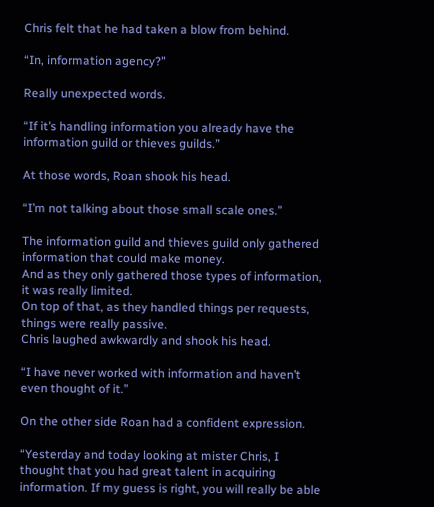Chris felt that he had taken a blow from behind.

“In, information agency?”

Really unexpected words.

“If it’s handling information you already have the information guild or thieves guilds.”

At those words, Roan shook his head.

“I’m not talking about those small scale ones.”

The information guild and thieves guild only gathered information that could make money.
And as they only gathered those types of information, it was really limited.
On top of that, as they handled things per requests, things were really passive.
Chris laughed awkwardly and shook his head.

“I have never worked with information and haven’t even thought of it.”

On the other side Roan had a confident expression.

“Yesterday and today looking at mister Chris, I thought that you had great talent in acquiring information. If my guess is right, you will really be able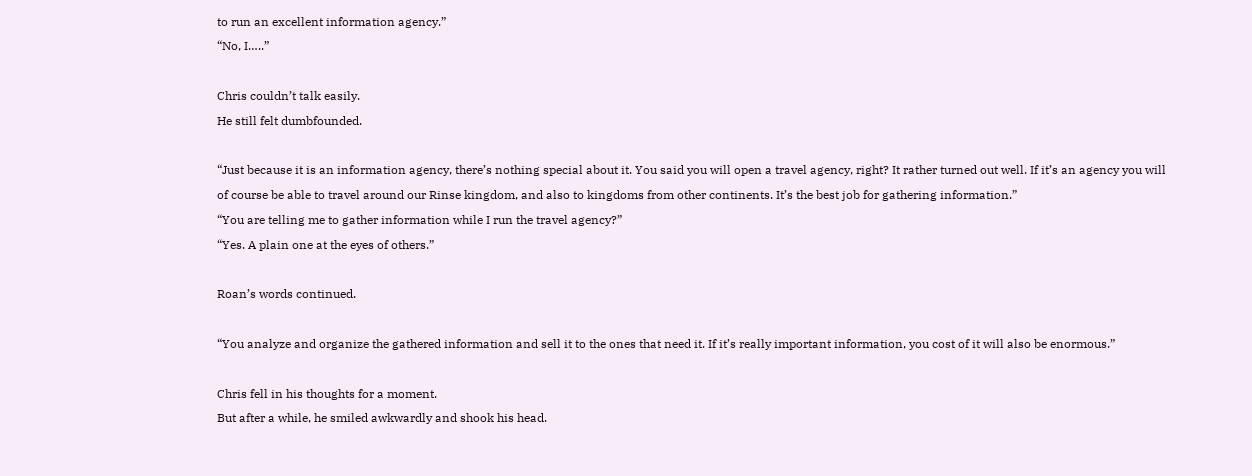to run an excellent information agency.”
“No, I…..”

Chris couldn’t talk easily.
He still felt dumbfounded.

“Just because it is an information agency, there’s nothing special about it. You said you will open a travel agency, right? It rather turned out well. If it’s an agency you will of course be able to travel around our Rinse kingdom, and also to kingdoms from other continents. It’s the best job for gathering information.”
“You are telling me to gather information while I run the travel agency?”
“Yes. A plain one at the eyes of others.”

Roan’s words continued.

“You analyze and organize the gathered information and sell it to the ones that need it. If it’s really important information, you cost of it will also be enormous.”

Chris fell in his thoughts for a moment.
But after a while, he smiled awkwardly and shook his head.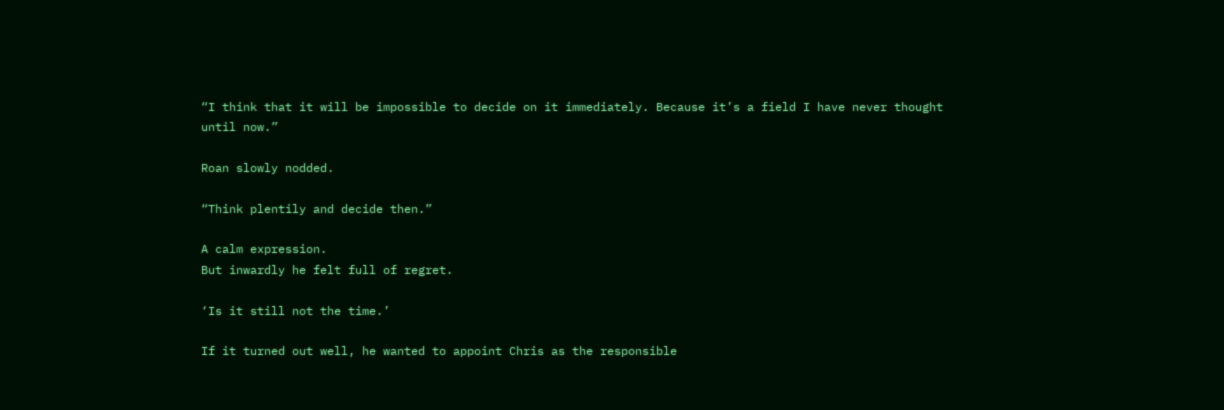“I think that it will be impossible to decide on it immediately. Because it’s a field I have never thought until now.”

Roan slowly nodded.

“Think plentily and decide then.”

A calm expression.
But inwardly he felt full of regret.

‘Is it still not the time.’

If it turned out well, he wanted to appoint Chris as the responsible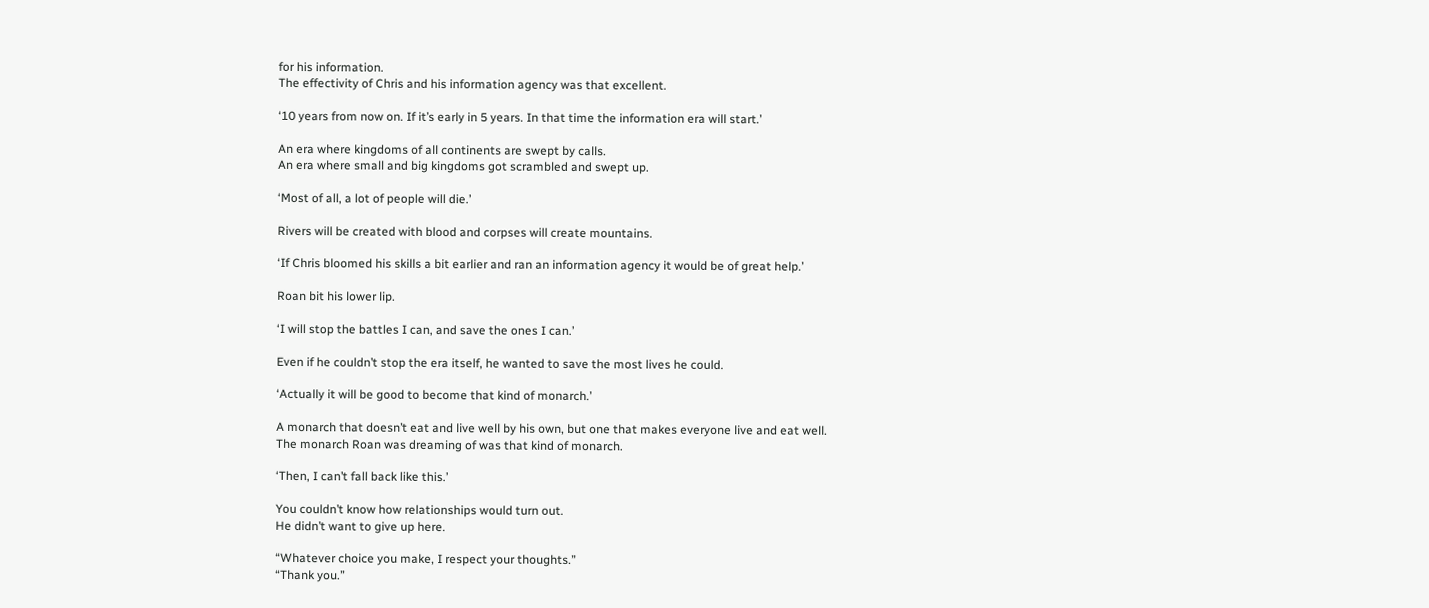for his information.
The effectivity of Chris and his information agency was that excellent.

‘10 years from now on. If it’s early in 5 years. In that time the information era will start.’

An era where kingdoms of all continents are swept by calls.
An era where small and big kingdoms got scrambled and swept up.

‘Most of all, a lot of people will die.’

Rivers will be created with blood and corpses will create mountains.

‘If Chris bloomed his skills a bit earlier and ran an information agency it would be of great help.’

Roan bit his lower lip.

‘I will stop the battles I can, and save the ones I can.’

Even if he couldn’t stop the era itself, he wanted to save the most lives he could.

‘Actually it will be good to become that kind of monarch.’

A monarch that doesn’t eat and live well by his own, but one that makes everyone live and eat well.
The monarch Roan was dreaming of was that kind of monarch.

‘Then, I can’t fall back like this.’

You couldn’t know how relationships would turn out.
He didn’t want to give up here.

“Whatever choice you make, I respect your thoughts.”
“Thank you.”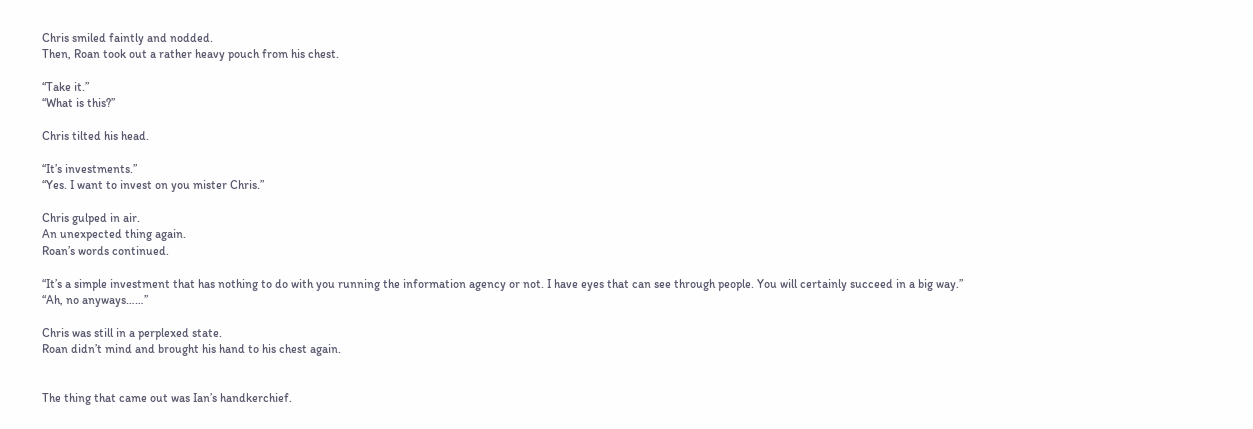Chris smiled faintly and nodded.
Then, Roan took out a rather heavy pouch from his chest.

“Take it.”
“What is this?”

Chris tilted his head.

“It’s investments.”
“Yes. I want to invest on you mister Chris.”

Chris gulped in air.
An unexpected thing again.
Roan’s words continued.

“It’s a simple investment that has nothing to do with you running the information agency or not. I have eyes that can see through people. You will certainly succeed in a big way.”
“Ah, no anyways……”

Chris was still in a perplexed state.
Roan didn’t mind and brought his hand to his chest again.


The thing that came out was Ian’s handkerchief.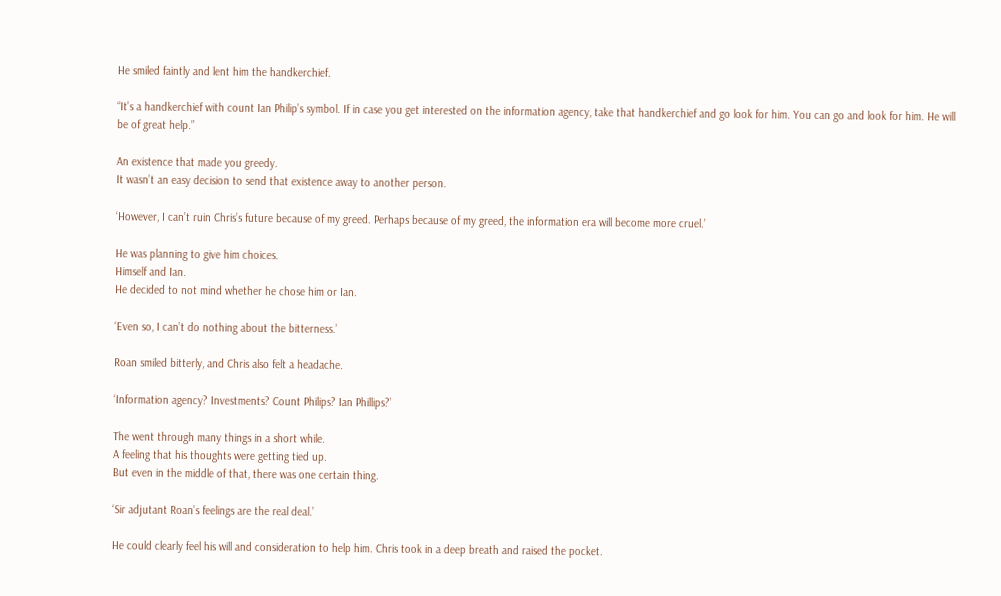He smiled faintly and lent him the handkerchief.

“It’s a handkerchief with count Ian Philip’s symbol. If in case you get interested on the information agency, take that handkerchief and go look for him. You can go and look for him. He will be of great help.”

An existence that made you greedy.
It wasn’t an easy decision to send that existence away to another person.

‘However, I can’t ruin Chris’s future because of my greed. Perhaps because of my greed, the information era will become more cruel.’

He was planning to give him choices.
Himself and Ian.
He decided to not mind whether he chose him or Ian.

‘Even so, I can’t do nothing about the bitterness.’

Roan smiled bitterly, and Chris also felt a headache.

‘Information agency? Investments? Count Philips? Ian Phillips?’

The went through many things in a short while.
A feeling that his thoughts were getting tied up.
But even in the middle of that, there was one certain thing.

‘Sir adjutant Roan’s feelings are the real deal.’

He could clearly feel his will and consideration to help him. Chris took in a deep breath and raised the pocket.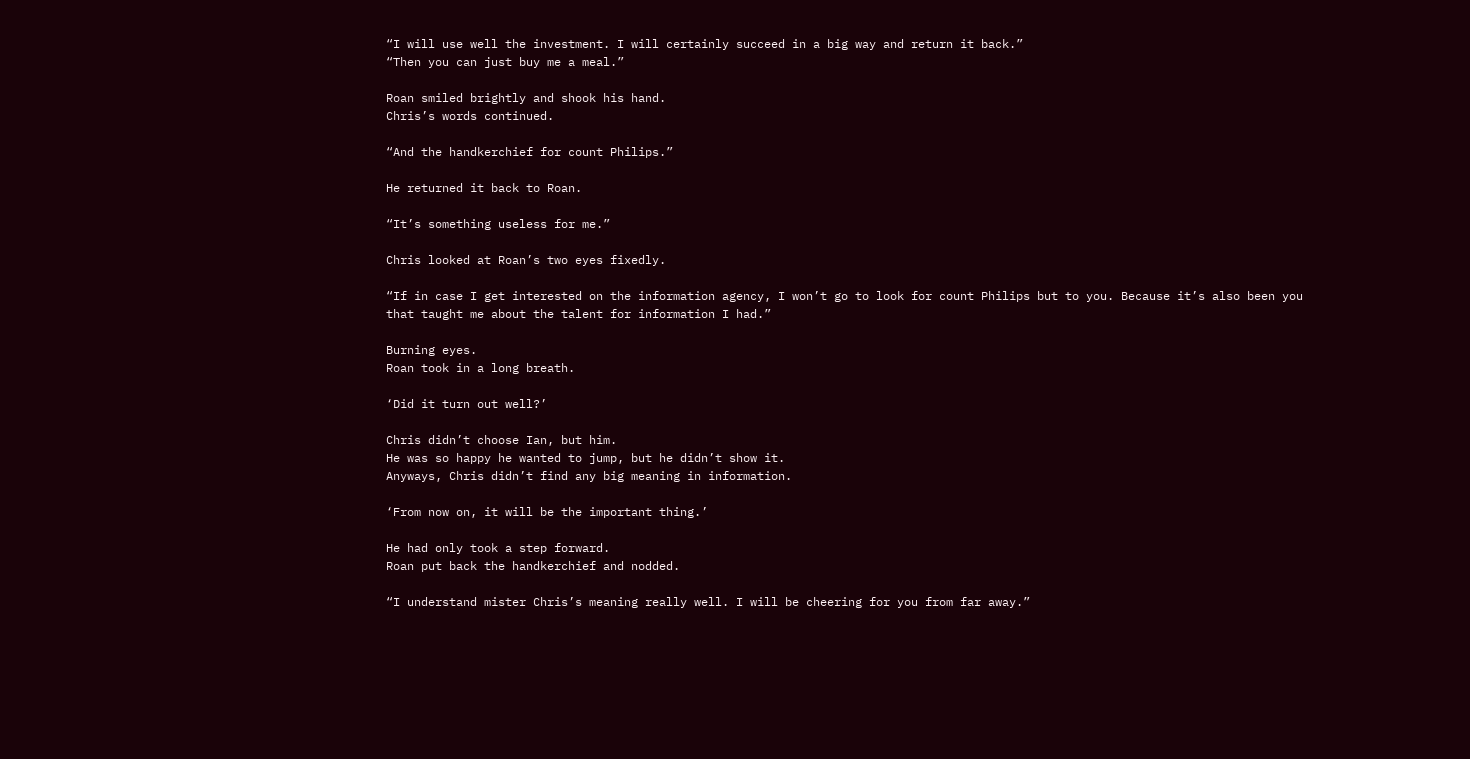“I will use well the investment. I will certainly succeed in a big way and return it back.”
“Then you can just buy me a meal.”

Roan smiled brightly and shook his hand.
Chris’s words continued.

“And the handkerchief for count Philips.”

He returned it back to Roan.

“It’s something useless for me.”

Chris looked at Roan’s two eyes fixedly.

“If in case I get interested on the information agency, I won’t go to look for count Philips but to you. Because it’s also been you that taught me about the talent for information I had.”

Burning eyes.
Roan took in a long breath.

‘Did it turn out well?’

Chris didn’t choose Ian, but him.
He was so happy he wanted to jump, but he didn’t show it.
Anyways, Chris didn’t find any big meaning in information.

‘From now on, it will be the important thing.’

He had only took a step forward.
Roan put back the handkerchief and nodded.

“I understand mister Chris’s meaning really well. I will be cheering for you from far away.”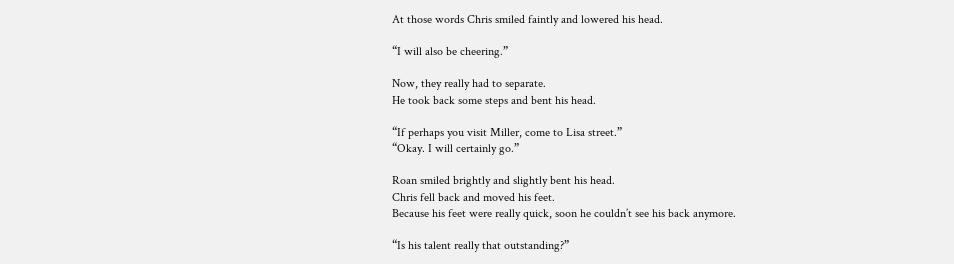At those words Chris smiled faintly and lowered his head.

“I will also be cheering.”

Now, they really had to separate.
He took back some steps and bent his head.

“If perhaps you visit Miller, come to Lisa street.”
“Okay. I will certainly go.”

Roan smiled brightly and slightly bent his head.
Chris fell back and moved his feet.
Because his feet were really quick, soon he couldn’t see his back anymore.

“Is his talent really that outstanding?”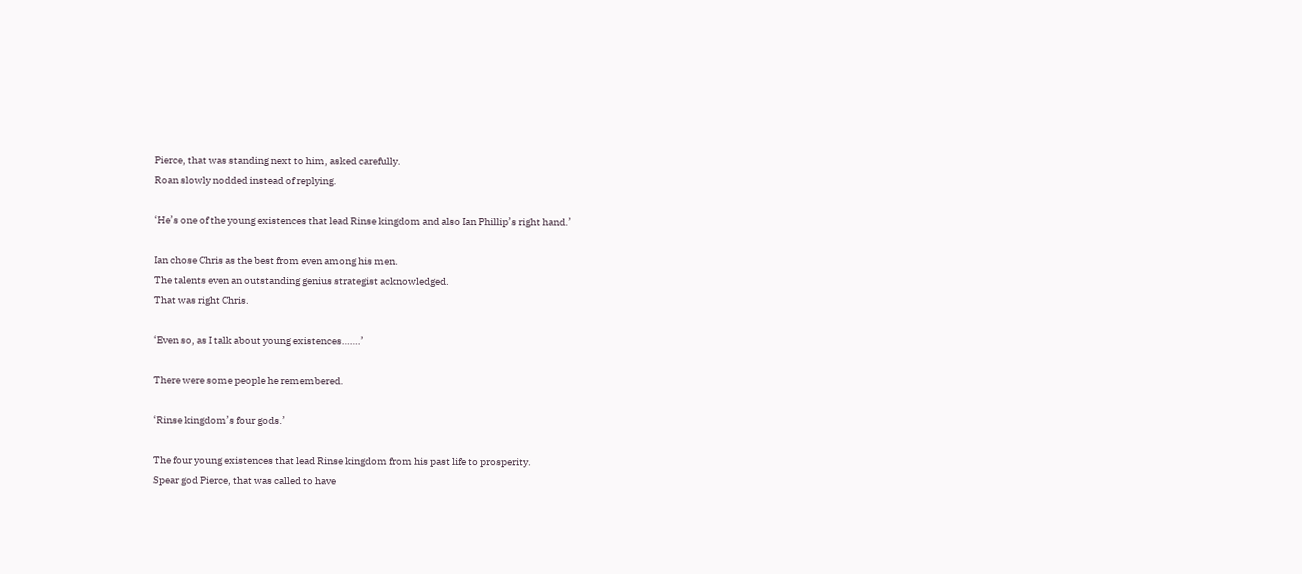Pierce, that was standing next to him, asked carefully.
Roan slowly nodded instead of replying.

‘He’s one of the young existences that lead Rinse kingdom and also Ian Phillip’s right hand.’

Ian chose Chris as the best from even among his men.
The talents even an outstanding genius strategist acknowledged.
That was right Chris.

‘Even so, as I talk about young existences…….’

There were some people he remembered.

‘Rinse kingdom’s four gods.’

The four young existences that lead Rinse kingdom from his past life to prosperity.
Spear god Pierce, that was called to have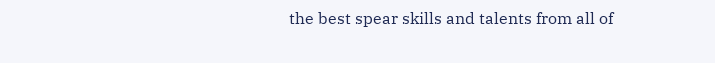the best spear skills and talents from all of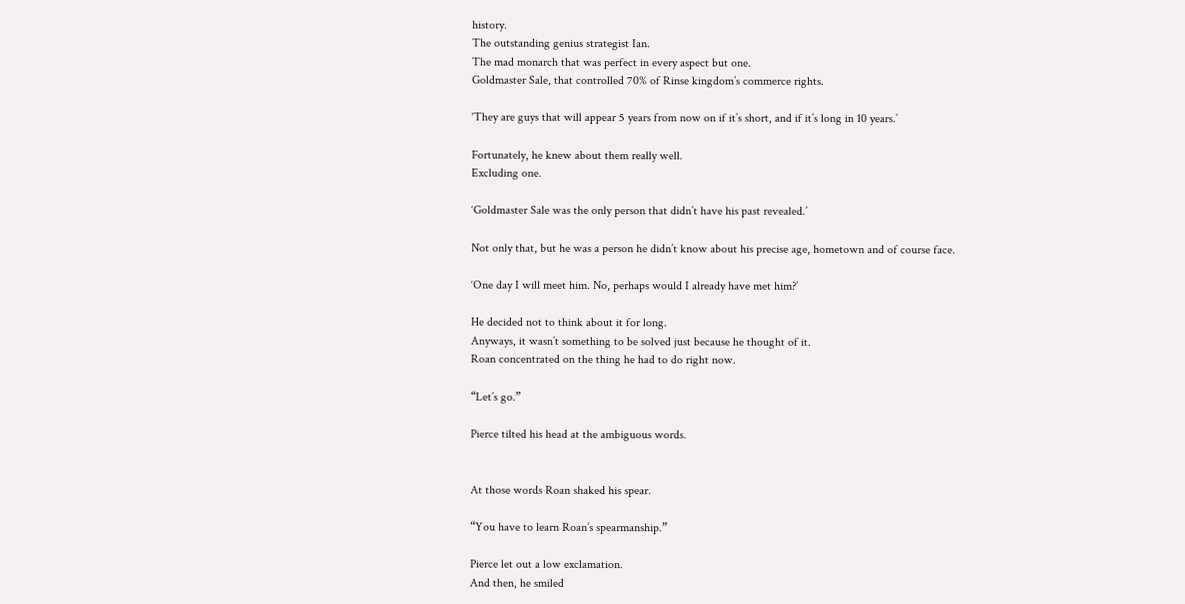history.
The outstanding genius strategist Ian.
The mad monarch that was perfect in every aspect but one.
Goldmaster Sale, that controlled 70% of Rinse kingdom’s commerce rights.

‘They are guys that will appear 5 years from now on if it’s short, and if it’s long in 10 years.’

Fortunately, he knew about them really well.
Excluding one.

‘Goldmaster Sale was the only person that didn’t have his past revealed.’

Not only that, but he was a person he didn’t know about his precise age, hometown and of course face.

‘One day I will meet him. No, perhaps would I already have met him?’

He decided not to think about it for long.
Anyways, it wasn’t something to be solved just because he thought of it.
Roan concentrated on the thing he had to do right now.

“Let’s go.”

Pierce tilted his head at the ambiguous words.


At those words Roan shaked his spear.

“You have to learn Roan’s spearmanship.”

Pierce let out a low exclamation.
And then, he smiled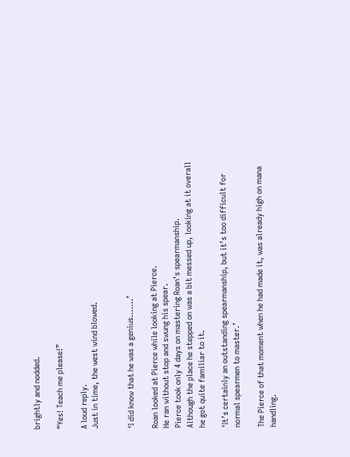brightly and nodded.

“Yes! Teach me please!”

A loud reply.
Just in time, the west wind blowed.


‘I did know that he was a genius…….’

Roan looked at Pierce while looking at Pierce.
He ran without stop and swung his spear.
Pierce took only 4 days on mastering Roan’s spearmanship.
Although the place he stepped on was a bit messed up, looking at it overall he got quite familiar to it.

‘It’s certainly an outstanding spearmanship, but it’s too difficult for normal spearmen to master.’

The Pierce of that moment when he had made it, was already high on mana handling.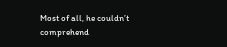Most of all, he couldn’t comprehend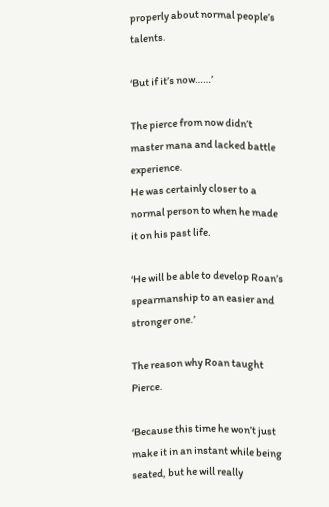properly about normal people’s talents.

‘But if it’s now……’

The pierce from now didn’t master mana and lacked battle experience.
He was certainly closer to a normal person to when he made it on his past life.

‘He will be able to develop Roan’s spearmanship to an easier and stronger one.’

The reason why Roan taught Pierce.

‘Because this time he won’t just make it in an instant while being seated, but he will really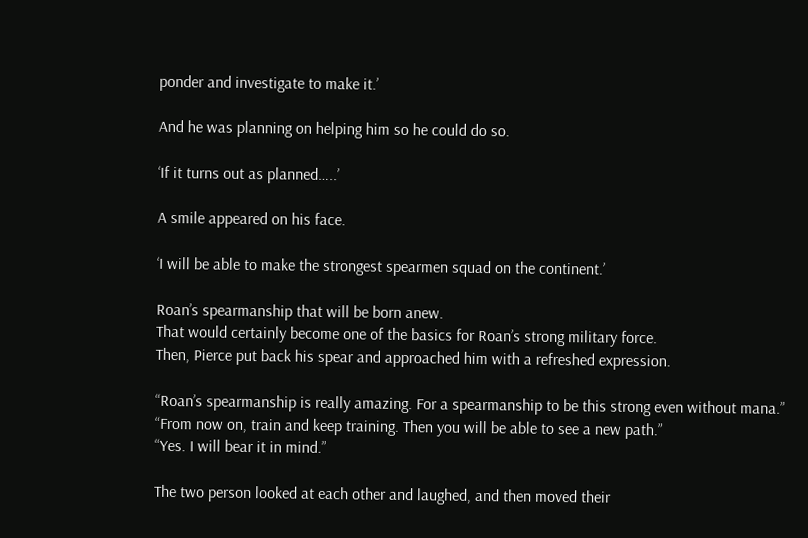ponder and investigate to make it.’

And he was planning on helping him so he could do so.

‘If it turns out as planned…..’

A smile appeared on his face.

‘I will be able to make the strongest spearmen squad on the continent.’

Roan’s spearmanship that will be born anew.
That would certainly become one of the basics for Roan’s strong military force.
Then, Pierce put back his spear and approached him with a refreshed expression.

“Roan’s spearmanship is really amazing. For a spearmanship to be this strong even without mana.”
“From now on, train and keep training. Then you will be able to see a new path.”
“Yes. I will bear it in mind.”

The two person looked at each other and laughed, and then moved their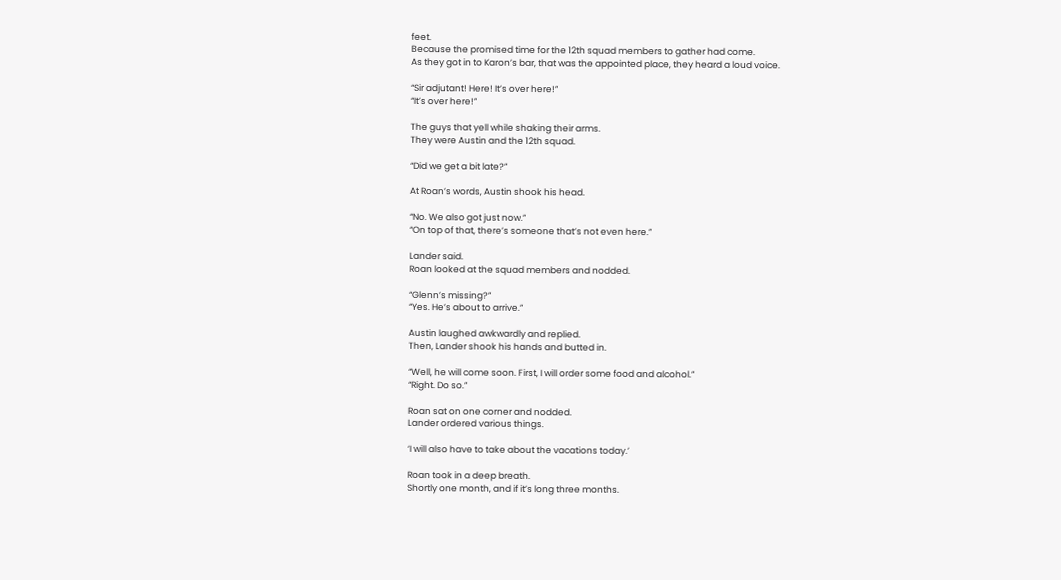feet.
Because the promised time for the 12th squad members to gather had come.
As they got in to Karon’s bar, that was the appointed place, they heard a loud voice.

“Sir adjutant! Here! It’s over here!”
“It’s over here!”

The guys that yell while shaking their arms.
They were Austin and the 12th squad.

“Did we get a bit late?”

At Roan’s words, Austin shook his head.

“No. We also got just now.”
“On top of that, there’s someone that’s not even here.”

Lander said.
Roan looked at the squad members and nodded.

“Glenn’s missing?”
“Yes. He’s about to arrive.”

Austin laughed awkwardly and replied.
Then, Lander shook his hands and butted in.

“Well, he will come soon. First, I will order some food and alcohol.”
“Right. Do so.”

Roan sat on one corner and nodded.
Lander ordered various things.

‘I will also have to take about the vacations today.’

Roan took in a deep breath.
Shortly one month, and if it’s long three months.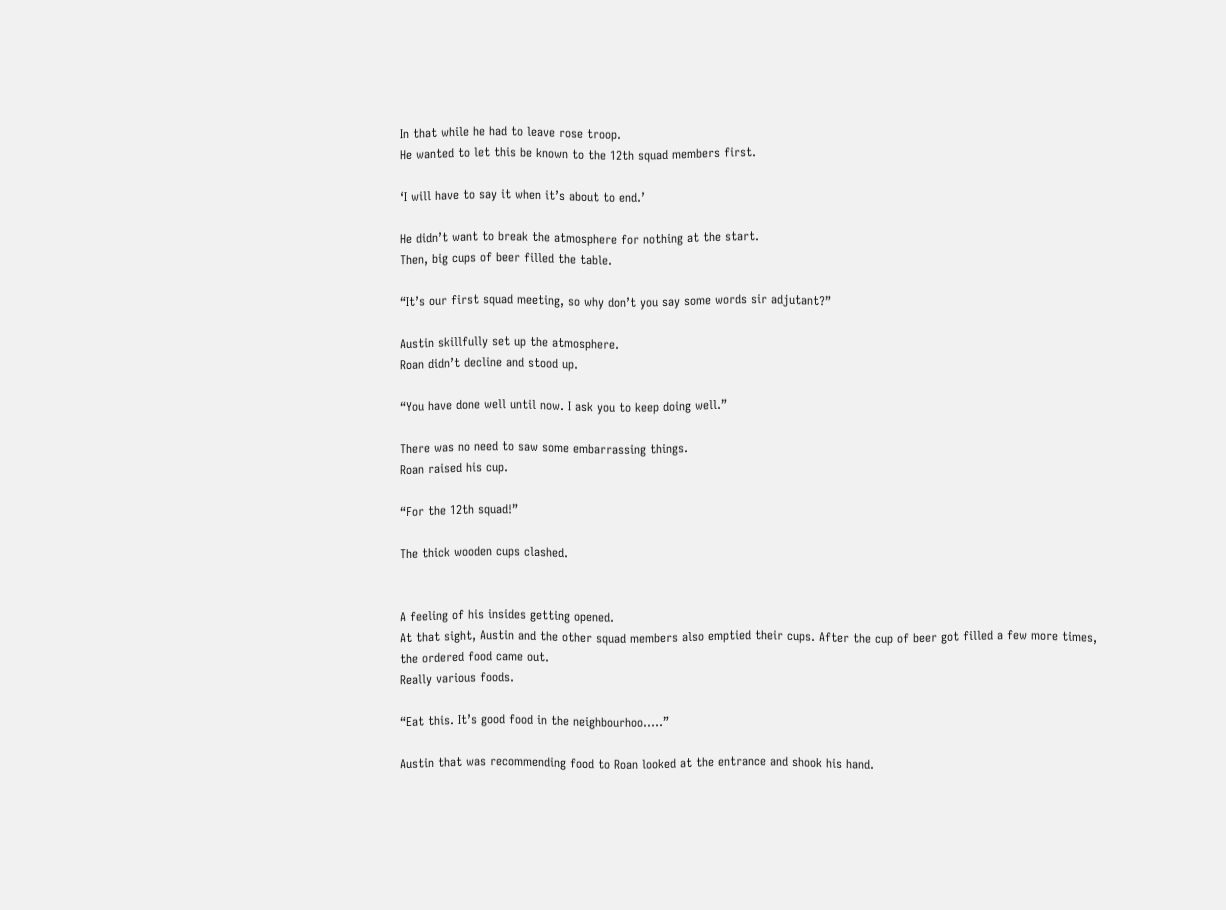In that while he had to leave rose troop.
He wanted to let this be known to the 12th squad members first.

‘I will have to say it when it’s about to end.’

He didn’t want to break the atmosphere for nothing at the start.
Then, big cups of beer filled the table.

“It’s our first squad meeting, so why don’t you say some words sir adjutant?”

Austin skillfully set up the atmosphere.
Roan didn’t decline and stood up.

“You have done well until now. I ask you to keep doing well.”

There was no need to saw some embarrassing things.
Roan raised his cup.

“For the 12th squad!”

The thick wooden cups clashed.


A feeling of his insides getting opened.
At that sight, Austin and the other squad members also emptied their cups. After the cup of beer got filled a few more times, the ordered food came out.
Really various foods.

“Eat this. It’s good food in the neighbourhoo…..”

Austin that was recommending food to Roan looked at the entrance and shook his hand.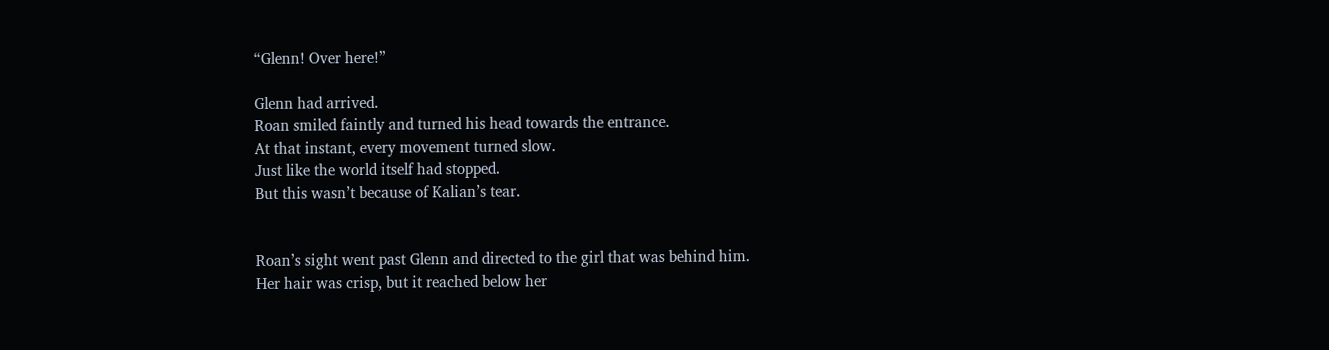“Glenn! Over here!”

Glenn had arrived.
Roan smiled faintly and turned his head towards the entrance.
At that instant, every movement turned slow.
Just like the world itself had stopped.
But this wasn’t because of Kalian’s tear.


Roan’s sight went past Glenn and directed to the girl that was behind him.
Her hair was crisp, but it reached below her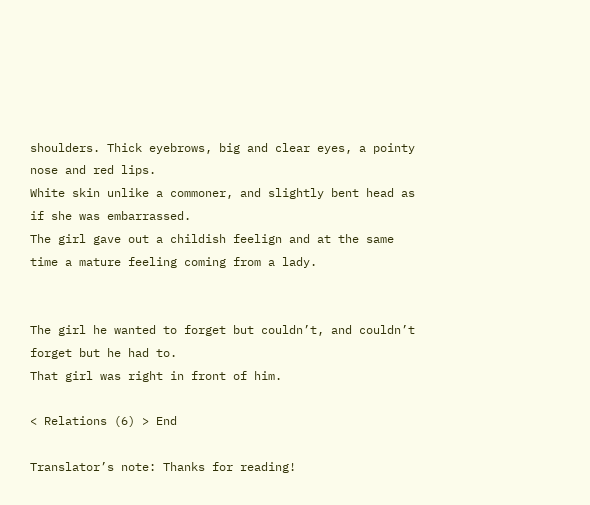shoulders. Thick eyebrows, big and clear eyes, a pointy nose and red lips.
White skin unlike a commoner, and slightly bent head as if she was embarrassed.
The girl gave out a childish feelign and at the same time a mature feeling coming from a lady.


The girl he wanted to forget but couldn’t, and couldn’t forget but he had to.
That girl was right in front of him.

< Relations (6) > End

Translator’s note: Thanks for reading!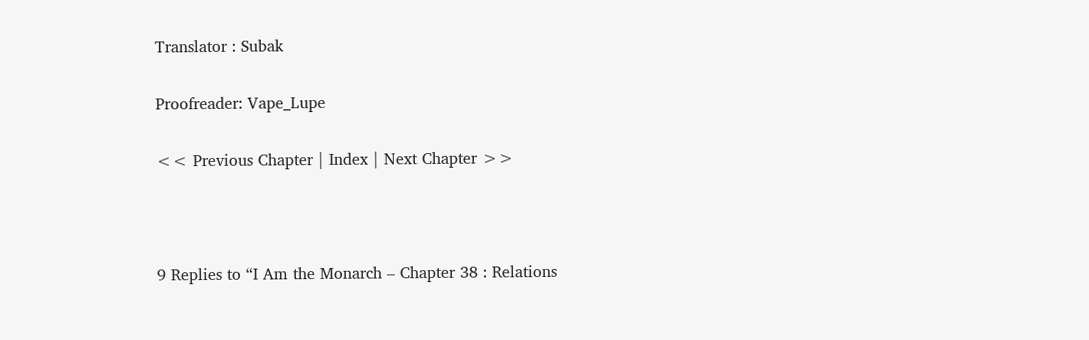Translator : Subak

Proofreader: Vape_Lupe

<< Previous Chapter | Index | Next Chapter >>



9 Replies to “I Am the Monarch – Chapter 38 : Relations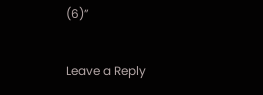(6)”

Leave a Reply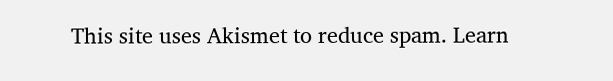This site uses Akismet to reduce spam. Learn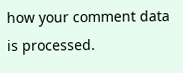how your comment data is processed.